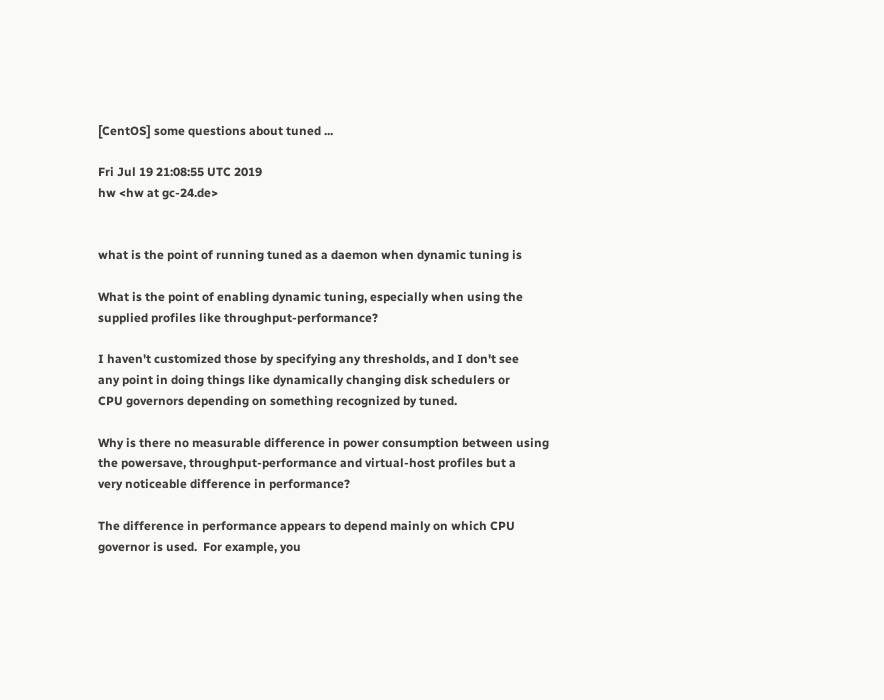[CentOS] some questions about tuned ...

Fri Jul 19 21:08:55 UTC 2019
hw <hw at gc-24.de>


what is the point of running tuned as a daemon when dynamic tuning is

What is the point of enabling dynamic tuning, especially when using the
supplied profiles like throughput-performance?

I haven't customized those by specifying any thresholds, and I don't see
any point in doing things like dynamically changing disk schedulers or
CPU governors depending on something recognized by tuned.

Why is there no measurable difference in power consumption between using
the powersave, throughput-performance and virtual-host profiles but a
very noticeable difference in performance?

The difference in performance appears to depend mainly on which CPU
governor is used.  For example, you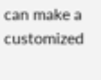can make a customized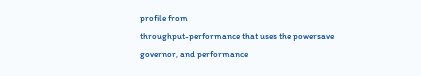profile from
throughput-performance that uses the powersave governor, and performance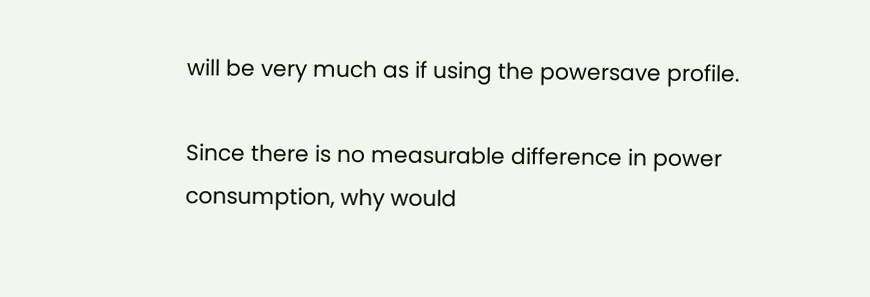will be very much as if using the powersave profile.

Since there is no measurable difference in power consumption, why would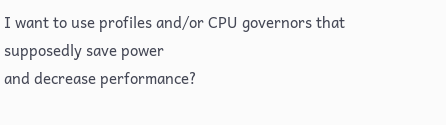I want to use profiles and/or CPU governors that supposedly save power
and decrease performance?